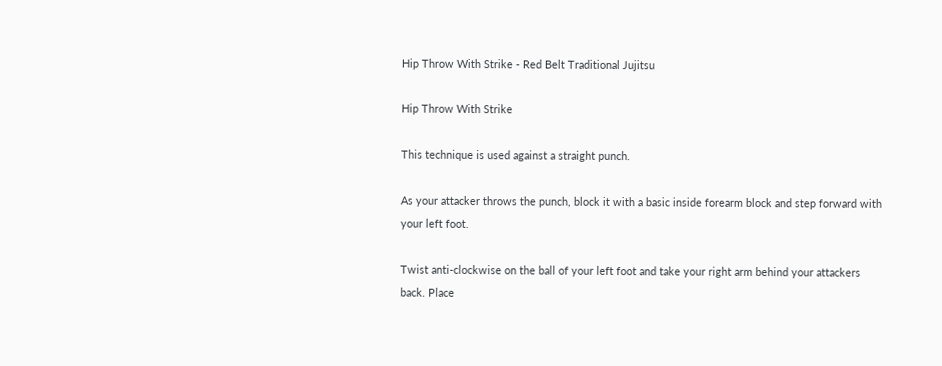Hip Throw With Strike - Red Belt Traditional Jujitsu

Hip Throw With Strike

This technique is used against a straight punch.

As your attacker throws the punch, block it with a basic inside forearm block and step forward with your left foot.

Twist anti-clockwise on the ball of your left foot and take your right arm behind your attackers back. Place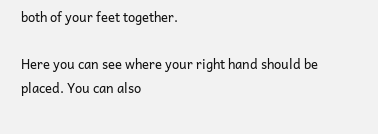both of your feet together.

Here you can see where your right hand should be placed. You can also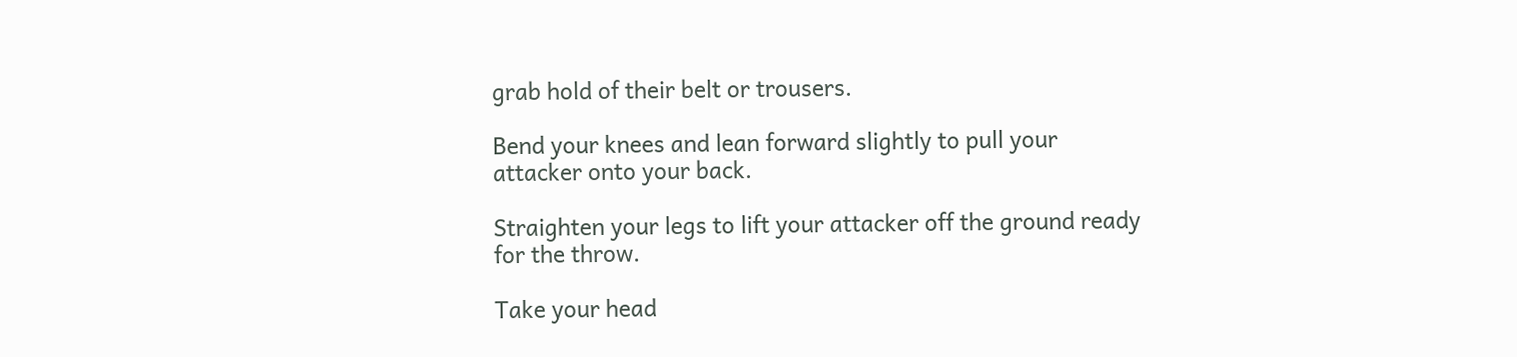grab hold of their belt or trousers.

Bend your knees and lean forward slightly to pull your attacker onto your back.

Straighten your legs to lift your attacker off the ground ready for the throw.

Take your head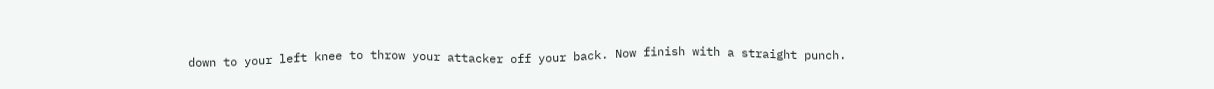down to your left knee to throw your attacker off your back. Now finish with a straight punch.